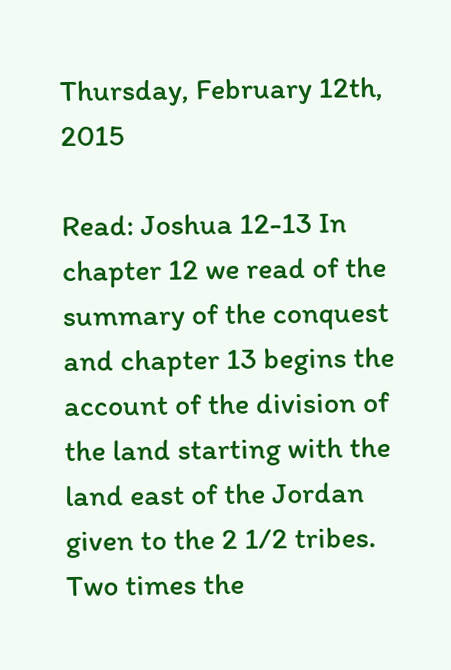Thursday, February 12th, 2015

Read: Joshua 12-13 In chapter 12 we read of the summary of the conquest and chapter 13 begins the account of the division of the land starting with the land east of the Jordan given to the 2 1/2 tribes. Two times the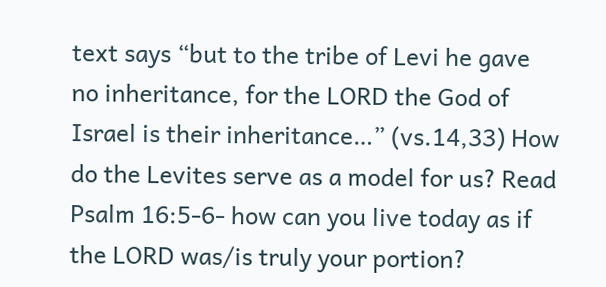text says “but to the tribe of Levi he gave no inheritance, for the LORD the God of Israel is their inheritance…” (vs.14,33) How do the Levites serve as a model for us? Read Psalm 16:5-6- how can you live today as if the LORD was/is truly your portion?